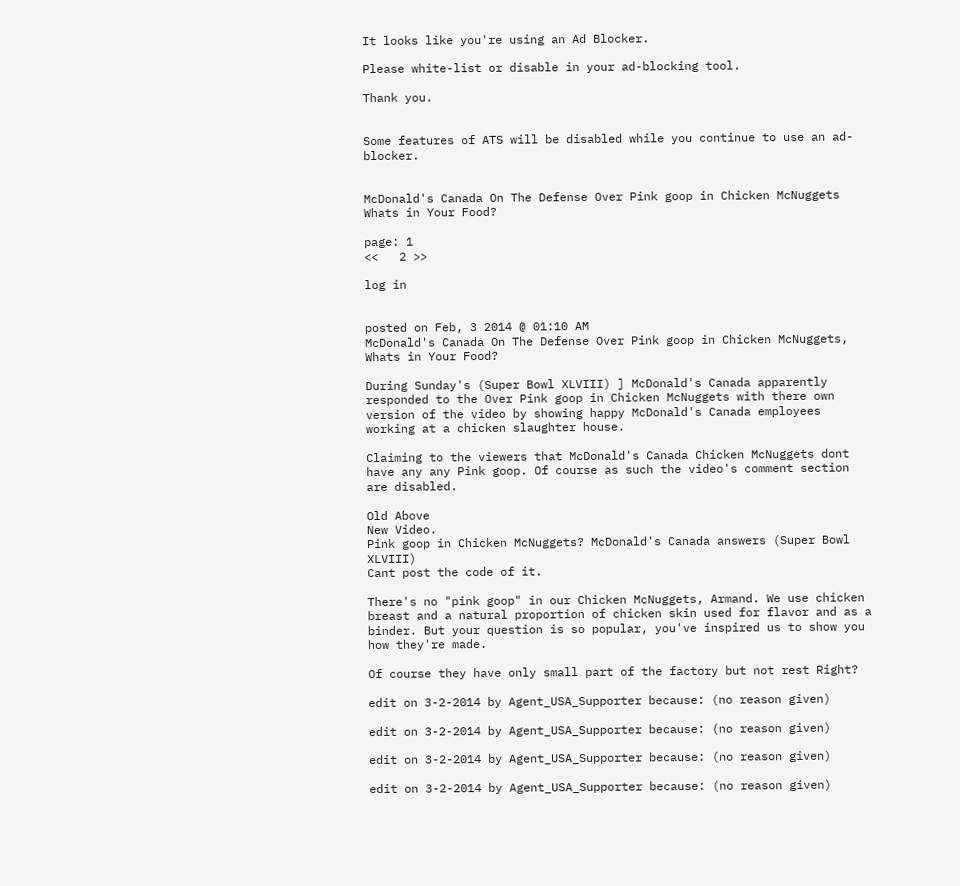It looks like you're using an Ad Blocker.

Please white-list or disable in your ad-blocking tool.

Thank you.


Some features of ATS will be disabled while you continue to use an ad-blocker.


McDonald's Canada On The Defense Over Pink goop in Chicken McNuggets Whats in Your Food?

page: 1
<<   2 >>

log in


posted on Feb, 3 2014 @ 01:10 AM
McDonald's Canada On The Defense Over Pink goop in Chicken McNuggets, Whats in Your Food?

During Sunday's (Super Bowl XLVIII) ] McDonald's Canada apparently responded to the Over Pink goop in Chicken McNuggets with there own version of the video by showing happy McDonald's Canada employees working at a chicken slaughter house.

Claiming to the viewers that McDonald's Canada Chicken McNuggets dont have any any Pink goop. Of course as such the video's comment section are disabled.

Old Above
New Video.
Pink goop in Chicken McNuggets? McDonald's Canada answers (Super Bowl XLVIII)
Cant post the code of it.

There's no "pink goop" in our Chicken McNuggets, Armand. We use chicken breast and a natural proportion of chicken skin used for flavor and as a binder. But your question is so popular, you've inspired us to show you how they're made.

Of course they have only small part of the factory but not rest Right?

edit on 3-2-2014 by Agent_USA_Supporter because: (no reason given)

edit on 3-2-2014 by Agent_USA_Supporter because: (no reason given)

edit on 3-2-2014 by Agent_USA_Supporter because: (no reason given)

edit on 3-2-2014 by Agent_USA_Supporter because: (no reason given)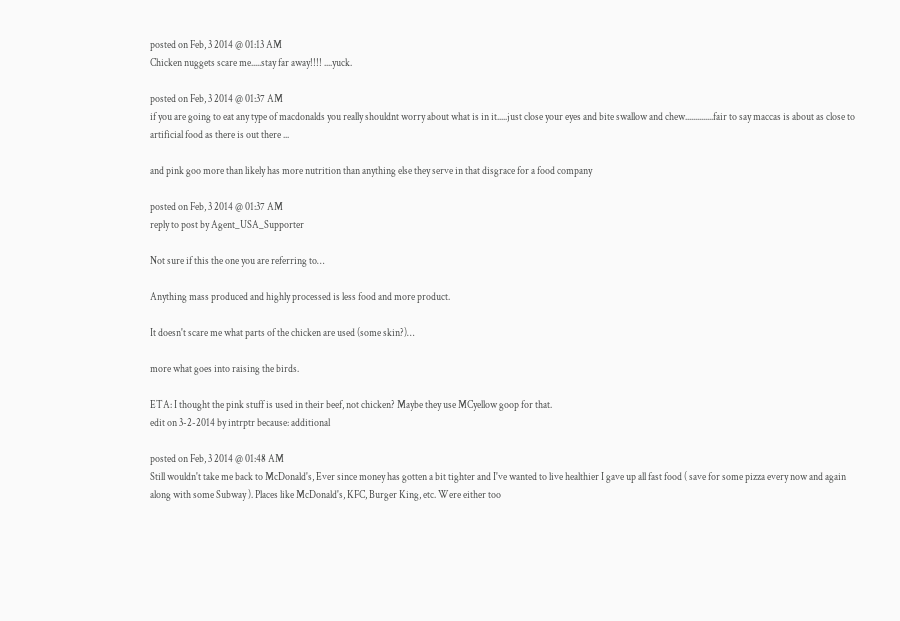posted on Feb, 3 2014 @ 01:13 AM
Chicken nuggets scare me.....stay far away!!!! ....yuck.

posted on Feb, 3 2014 @ 01:37 AM
if you are going to eat any type of macdonalds you really shouldnt worry about what is in it.....just close your eyes and bite swallow and chew..............fair to say maccas is about as close to artificial food as there is out there ...

and pink goo more than likely has more nutrition than anything else they serve in that disgrace for a food company

posted on Feb, 3 2014 @ 01:37 AM
reply to post by Agent_USA_Supporter

Not sure if this the one you are referring to…

Anything mass produced and highly processed is less food and more product.

It doesn't scare me what parts of the chicken are used (some skin?)…

more what goes into raising the birds.

ETA: I thought the pink stuff is used in their beef, not chicken? Maybe they use MCyellow goop for that.
edit on 3-2-2014 by intrptr because: additional

posted on Feb, 3 2014 @ 01:48 AM
Still wouldn't take me back to McDonald's, Ever since money has gotten a bit tighter and I've wanted to live healthier I gave up all fast food ( save for some pizza every now and again along with some Subway ). Places like McDonald's, KFC, Burger King, etc. Were either too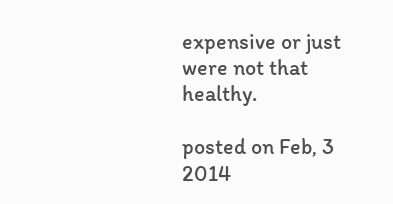expensive or just were not that healthy.

posted on Feb, 3 2014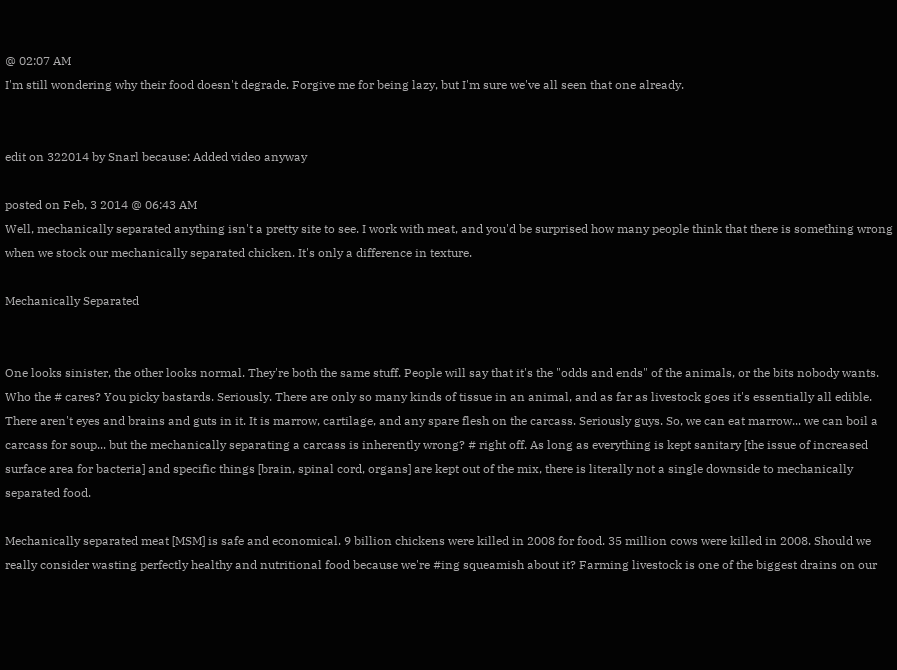@ 02:07 AM
I'm still wondering why their food doesn't degrade. Forgive me for being lazy, but I'm sure we've all seen that one already.


edit on 322014 by Snarl because: Added video anyway

posted on Feb, 3 2014 @ 06:43 AM
Well, mechanically separated anything isn't a pretty site to see. I work with meat, and you'd be surprised how many people think that there is something wrong when we stock our mechanically separated chicken. It's only a difference in texture.

Mechanically Separated


One looks sinister, the other looks normal. They're both the same stuff. People will say that it's the "odds and ends" of the animals, or the bits nobody wants. Who the # cares? You picky bastards. Seriously. There are only so many kinds of tissue in an animal, and as far as livestock goes it's essentially all edible. There aren't eyes and brains and guts in it. It is marrow, cartilage, and any spare flesh on the carcass. Seriously guys. So, we can eat marrow... we can boil a carcass for soup... but the mechanically separating a carcass is inherently wrong? # right off. As long as everything is kept sanitary [the issue of increased surface area for bacteria] and specific things [brain, spinal cord, organs] are kept out of the mix, there is literally not a single downside to mechanically separated food.

Mechanically separated meat [MSM] is safe and economical. 9 billion chickens were killed in 2008 for food. 35 million cows were killed in 2008. Should we really consider wasting perfectly healthy and nutritional food because we're #ing squeamish about it? Farming livestock is one of the biggest drains on our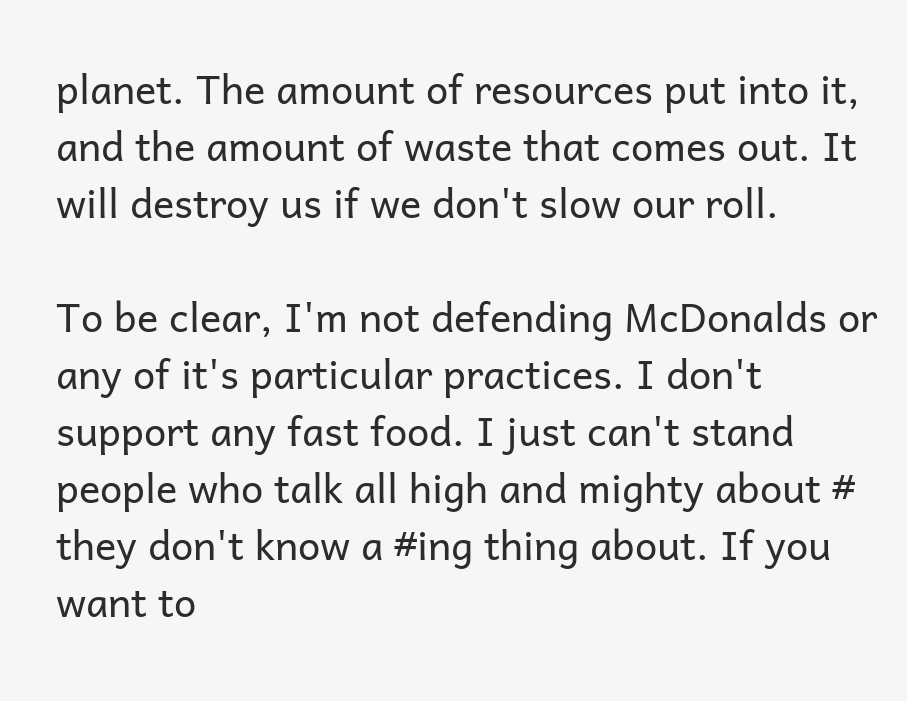planet. The amount of resources put into it, and the amount of waste that comes out. It will destroy us if we don't slow our roll.

To be clear, I'm not defending McDonalds or any of it's particular practices. I don't support any fast food. I just can't stand people who talk all high and mighty about # they don't know a #ing thing about. If you want to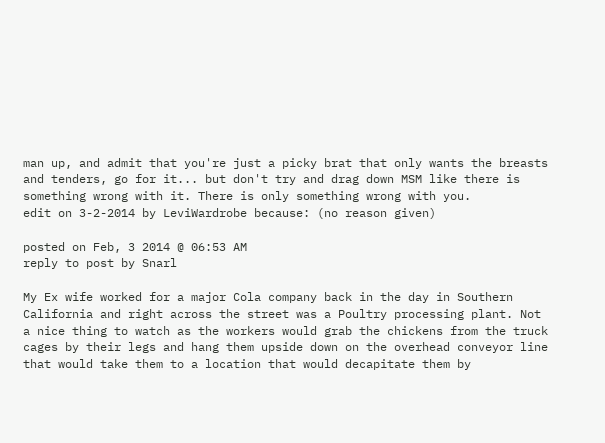man up, and admit that you're just a picky brat that only wants the breasts and tenders, go for it... but don't try and drag down MSM like there is something wrong with it. There is only something wrong with you.
edit on 3-2-2014 by LeviWardrobe because: (no reason given)

posted on Feb, 3 2014 @ 06:53 AM
reply to post by Snarl

My Ex wife worked for a major Cola company back in the day in Southern California and right across the street was a Poultry processing plant. Not a nice thing to watch as the workers would grab the chickens from the truck cages by their legs and hang them upside down on the overhead conveyor line that would take them to a location that would decapitate them by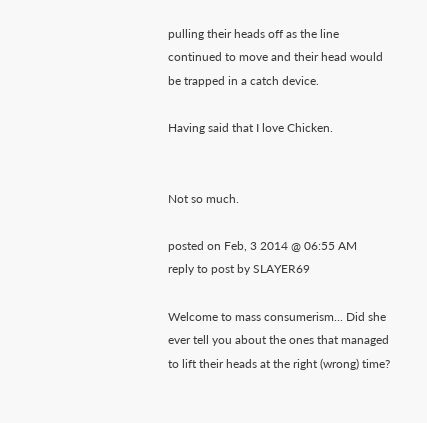pulling their heads off as the line continued to move and their head would be trapped in a catch device.

Having said that I love Chicken.


Not so much.

posted on Feb, 3 2014 @ 06:55 AM
reply to post by SLAYER69

Welcome to mass consumerism... Did she ever tell you about the ones that managed to lift their heads at the right (wrong) time?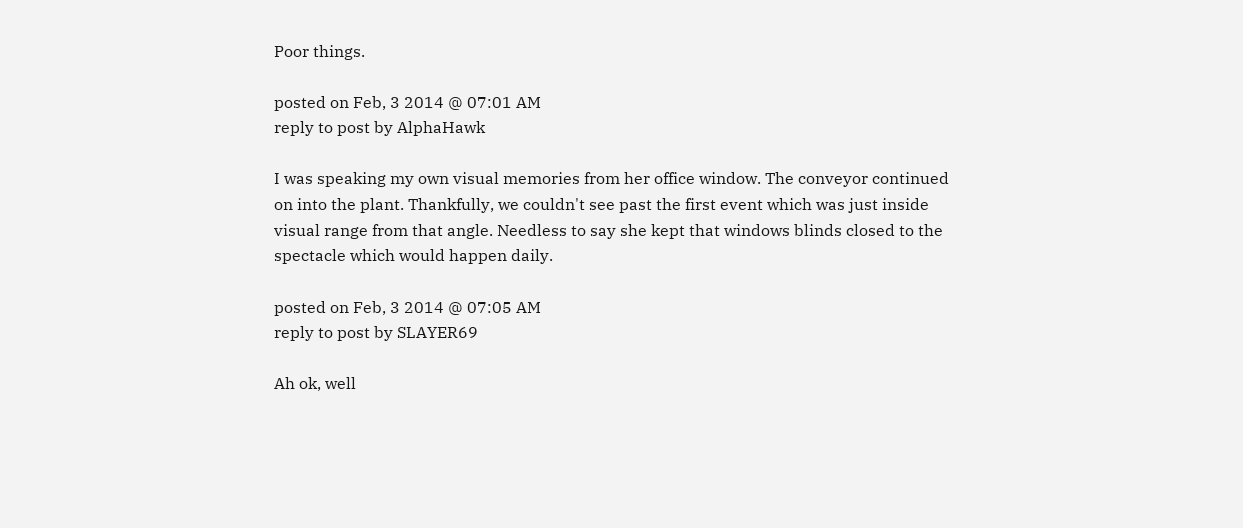Poor things.

posted on Feb, 3 2014 @ 07:01 AM
reply to post by AlphaHawk

I was speaking my own visual memories from her office window. The conveyor continued on into the plant. Thankfully, we couldn't see past the first event which was just inside visual range from that angle. Needless to say she kept that windows blinds closed to the spectacle which would happen daily.

posted on Feb, 3 2014 @ 07:05 AM
reply to post by SLAYER69

Ah ok, well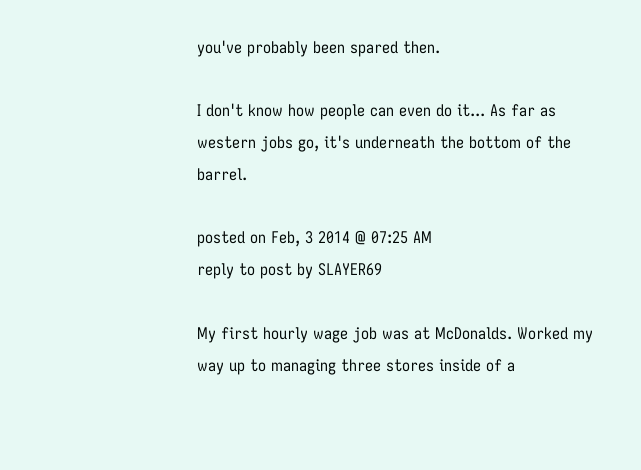you've probably been spared then.

I don't know how people can even do it... As far as western jobs go, it's underneath the bottom of the barrel.

posted on Feb, 3 2014 @ 07:25 AM
reply to post by SLAYER69

My first hourly wage job was at McDonalds. Worked my way up to managing three stores inside of a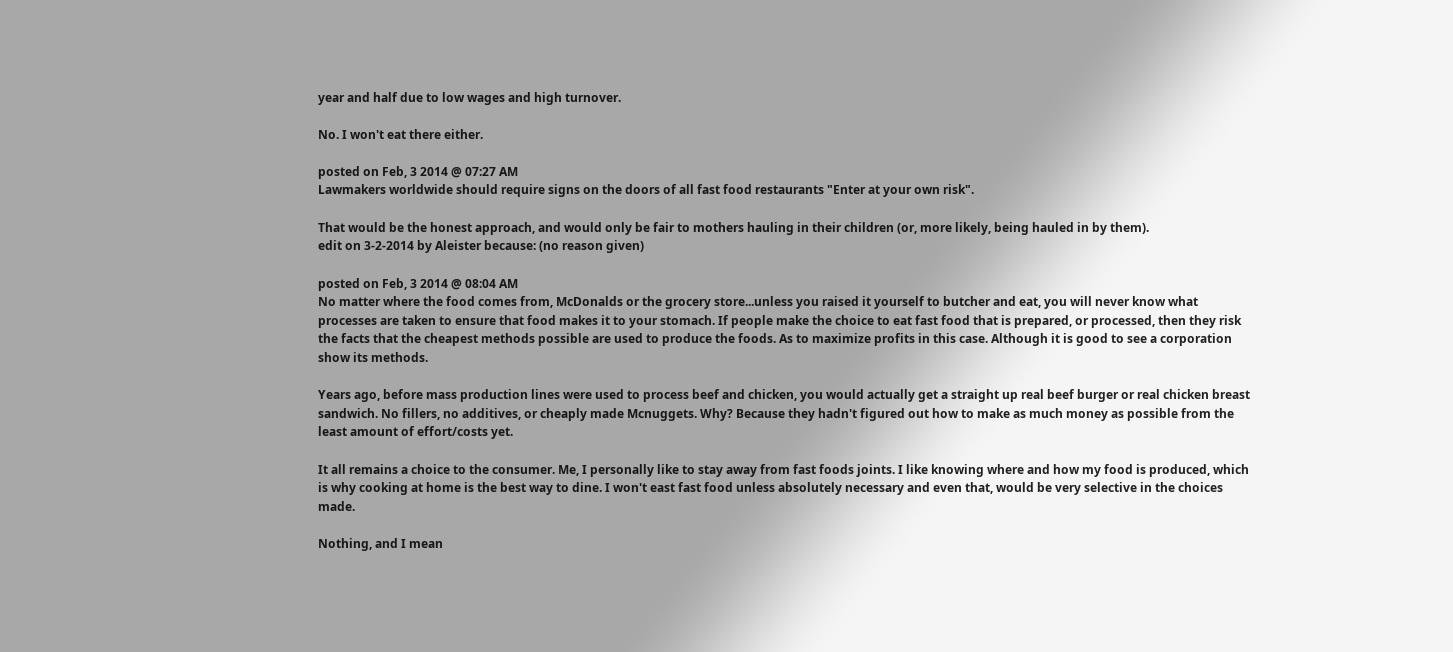year and half due to low wages and high turnover.

No. I won't eat there either.

posted on Feb, 3 2014 @ 07:27 AM
Lawmakers worldwide should require signs on the doors of all fast food restaurants "Enter at your own risk".

That would be the honest approach, and would only be fair to mothers hauling in their children (or, more likely, being hauled in by them).
edit on 3-2-2014 by Aleister because: (no reason given)

posted on Feb, 3 2014 @ 08:04 AM
No matter where the food comes from, McDonalds or the grocery store...unless you raised it yourself to butcher and eat, you will never know what processes are taken to ensure that food makes it to your stomach. If people make the choice to eat fast food that is prepared, or processed, then they risk the facts that the cheapest methods possible are used to produce the foods. As to maximize profits in this case. Although it is good to see a corporation show its methods.

Years ago, before mass production lines were used to process beef and chicken, you would actually get a straight up real beef burger or real chicken breast sandwich. No fillers, no additives, or cheaply made Mcnuggets. Why? Because they hadn't figured out how to make as much money as possible from the least amount of effort/costs yet.

It all remains a choice to the consumer. Me, I personally like to stay away from fast foods joints. I like knowing where and how my food is produced, which is why cooking at home is the best way to dine. I won't east fast food unless absolutely necessary and even that, would be very selective in the choices made.

Nothing, and I mean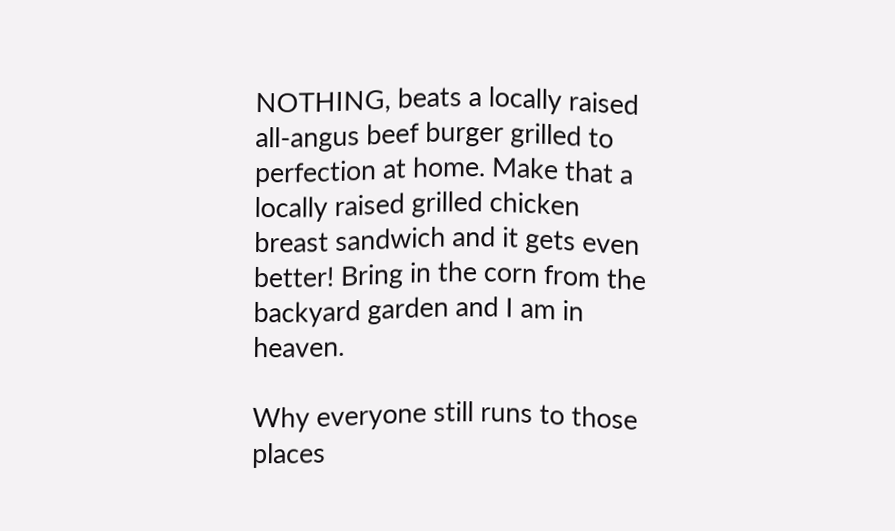NOTHING, beats a locally raised all-angus beef burger grilled to perfection at home. Make that a locally raised grilled chicken breast sandwich and it gets even better! Bring in the corn from the backyard garden and I am in heaven.

Why everyone still runs to those places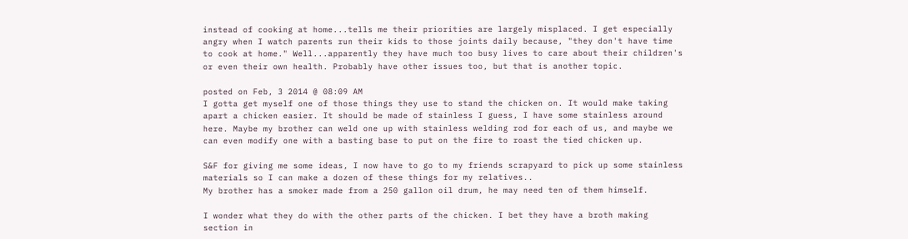instead of cooking at home...tells me their priorities are largely misplaced. I get especially angry when I watch parents run their kids to those joints daily because, "they don't have time to cook at home." Well...apparently they have much too busy lives to care about their children's or even their own health. Probably have other issues too, but that is another topic.

posted on Feb, 3 2014 @ 08:09 AM
I gotta get myself one of those things they use to stand the chicken on. It would make taking apart a chicken easier. It should be made of stainless I guess, I have some stainless around here. Maybe my brother can weld one up with stainless welding rod for each of us, and maybe we can even modify one with a basting base to put on the fire to roast the tied chicken up.

S&F for giving me some ideas, I now have to go to my friends scrapyard to pick up some stainless materials so I can make a dozen of these things for my relatives..
My brother has a smoker made from a 250 gallon oil drum, he may need ten of them himself.

I wonder what they do with the other parts of the chicken. I bet they have a broth making section in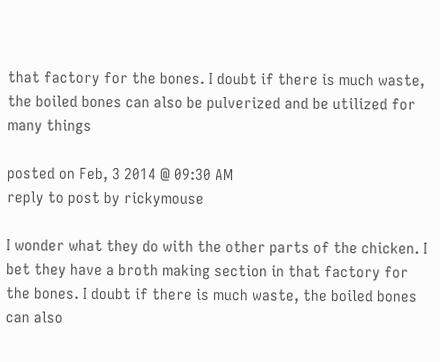that factory for the bones. I doubt if there is much waste, the boiled bones can also be pulverized and be utilized for many things

posted on Feb, 3 2014 @ 09:30 AM
reply to post by rickymouse

I wonder what they do with the other parts of the chicken. I bet they have a broth making section in that factory for the bones. I doubt if there is much waste, the boiled bones can also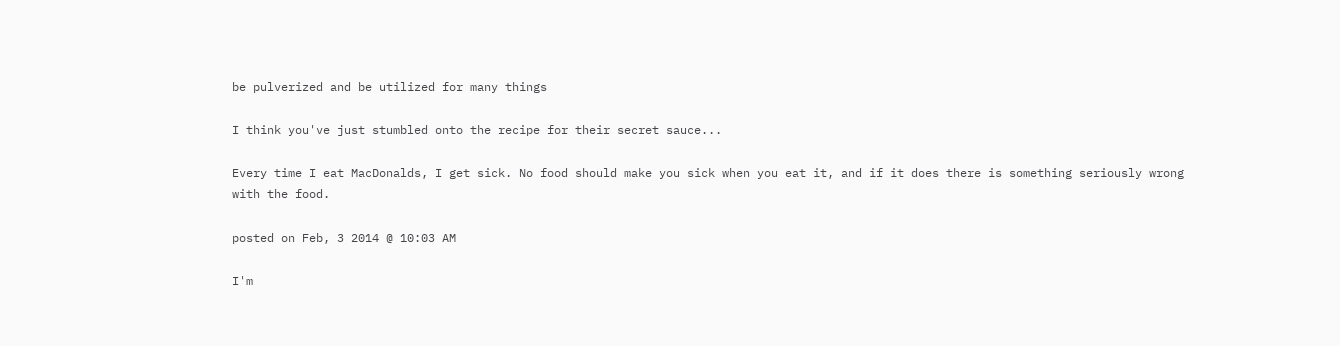be pulverized and be utilized for many things

I think you've just stumbled onto the recipe for their secret sauce...

Every time I eat MacDonalds, I get sick. No food should make you sick when you eat it, and if it does there is something seriously wrong with the food.

posted on Feb, 3 2014 @ 10:03 AM

I'm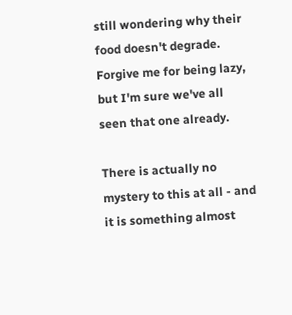still wondering why their food doesn't degrade. Forgive me for being lazy, but I'm sure we've all seen that one already.

There is actually no mystery to this at all - and it is something almost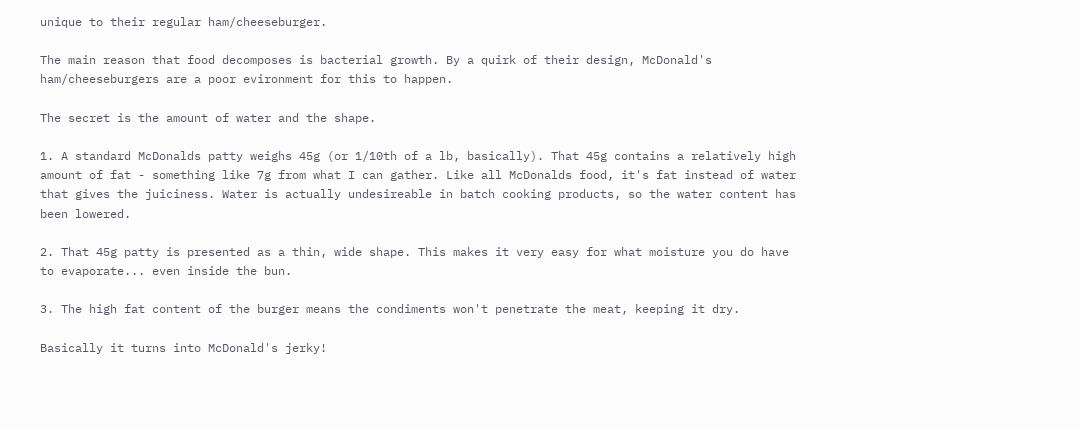unique to their regular ham/cheeseburger.

The main reason that food decomposes is bacterial growth. By a quirk of their design, McDonald's ham/cheeseburgers are a poor evironment for this to happen.

The secret is the amount of water and the shape.

1. A standard McDonalds patty weighs 45g (or 1/10th of a lb, basically). That 45g contains a relatively high amount of fat - something like 7g from what I can gather. Like all McDonalds food, it's fat instead of water that gives the juiciness. Water is actually undesireable in batch cooking products, so the water content has been lowered.

2. That 45g patty is presented as a thin, wide shape. This makes it very easy for what moisture you do have to evaporate... even inside the bun.

3. The high fat content of the burger means the condiments won't penetrate the meat, keeping it dry.

Basically it turns into McDonald's jerky!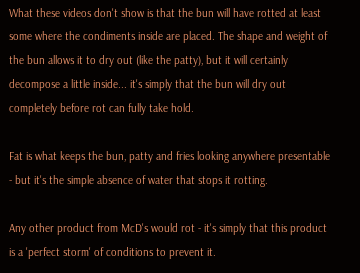What these videos don't show is that the bun will have rotted at least some where the condiments inside are placed. The shape and weight of the bun allows it to dry out (like the patty), but it will certainly decompose a little inside... it's simply that the bun will dry out completely before rot can fully take hold.

Fat is what keeps the bun, patty and fries looking anywhere presentable - but it's the simple absence of water that stops it rotting.

Any other product from McD's would rot - it's simply that this product is a 'perfect storm' of conditions to prevent it.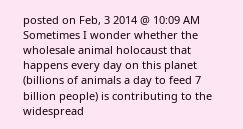posted on Feb, 3 2014 @ 10:09 AM
Sometimes I wonder whether the wholesale animal holocaust that happens every day on this planet (billions of animals a day to feed 7 billion people) is contributing to the widespread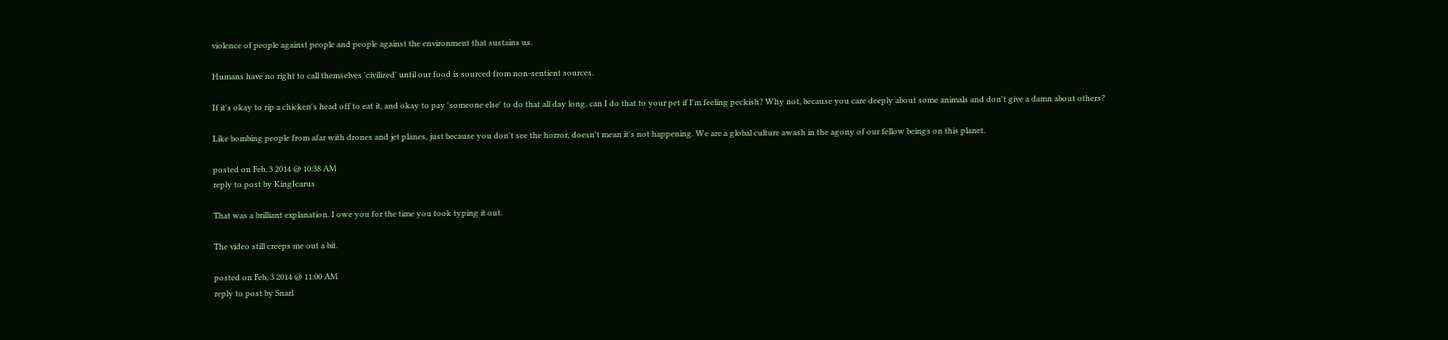violence of people against people and people against the environment that sustains us.

Humans have no right to call themselves 'civilized' until our food is sourced from non-sentient sources.

If it's okay to rip a chicken's head off to eat it, and okay to pay 'someone else' to do that all day long, can I do that to your pet if I'm feeling peckish? Why not, because you care deeply about some animals and don't give a damn about others?

Like bombing people from afar with drones and jet planes, just because you don't see the horror, doesn't mean it's not happening. We are a global culture awash in the agony of our fellow beings on this planet.

posted on Feb, 3 2014 @ 10:38 AM
reply to post by KingIcarus

That was a brilliant explanation. I owe you for the time you took typing it out.

The video still creeps me out a bit.

posted on Feb, 3 2014 @ 11:00 AM
reply to post by Snarl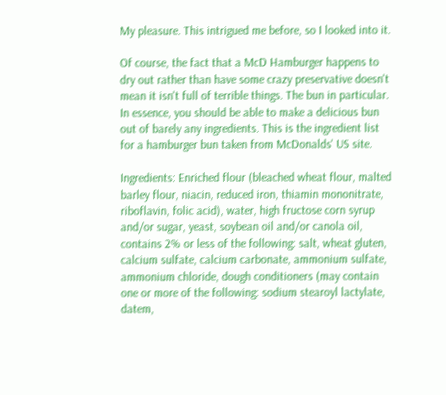My pleasure. This intrigued me before, so I looked into it.

Of course, the fact that a McD Hamburger happens to dry out rather than have some crazy preservative doesn't mean it isn't full of terrible things. The bun in particular. In essence, you should be able to make a delicious bun out of barely any ingredients. This is the ingredient list for a hamburger bun taken from McDonalds' US site.

Ingredients: Enriched flour (bleached wheat flour, malted barley flour, niacin, reduced iron, thiamin mononitrate, riboflavin, folic acid), water, high fructose corn syrup and/or sugar, yeast, soybean oil and/or canola oil, contains 2% or less of the following: salt, wheat gluten, calcium sulfate, calcium carbonate, ammonium sulfate, ammonium chloride, dough conditioners (may contain one or more of the following: sodium stearoyl lactylate, datem,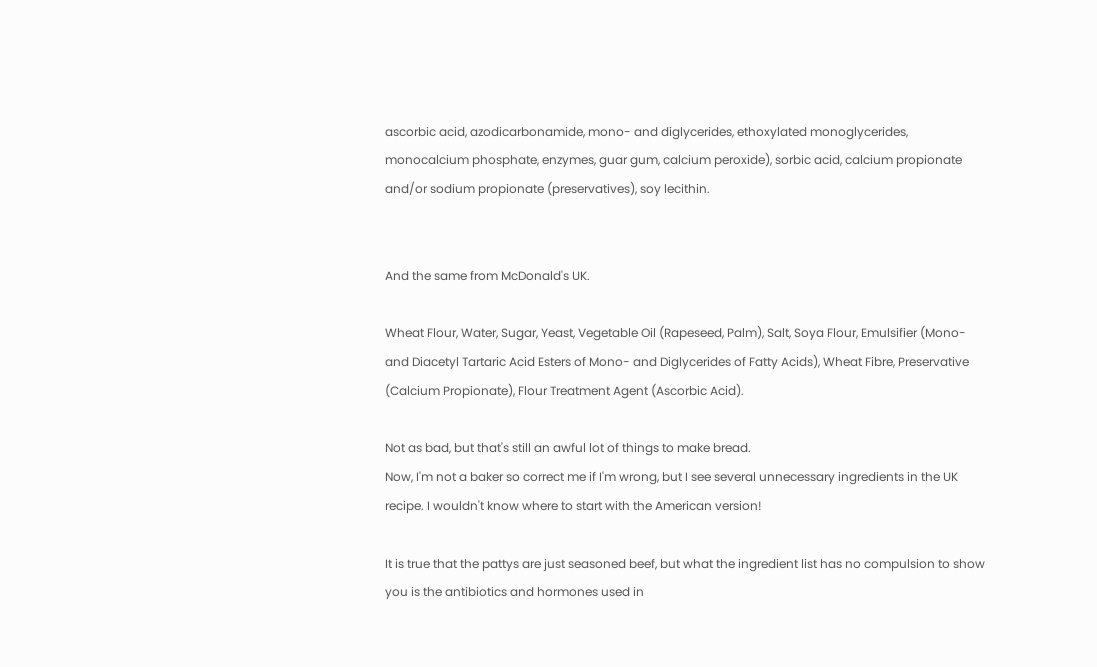ascorbic acid, azodicarbonamide, mono- and diglycerides, ethoxylated monoglycerides, monocalcium phosphate, enzymes, guar gum, calcium peroxide), sorbic acid, calcium propionate and/or sodium propionate (preservatives), soy lecithin.


And the same from McDonald's UK.

Wheat Flour, Water, Sugar, Yeast, Vegetable Oil (Rapeseed, Palm), Salt, Soya Flour, Emulsifier (Mono- and Diacetyl Tartaric Acid Esters of Mono- and Diglycerides of Fatty Acids), Wheat Fibre, Preservative (Calcium Propionate), Flour Treatment Agent (Ascorbic Acid).

Not as bad, but that's still an awful lot of things to make bread.
Now, I'm not a baker so correct me if I'm wrong, but I see several unnecessary ingredients in the UK recipe. I wouldn't know where to start with the American version!

It is true that the pattys are just seasoned beef, but what the ingredient list has no compulsion to show you is the antibiotics and hormones used in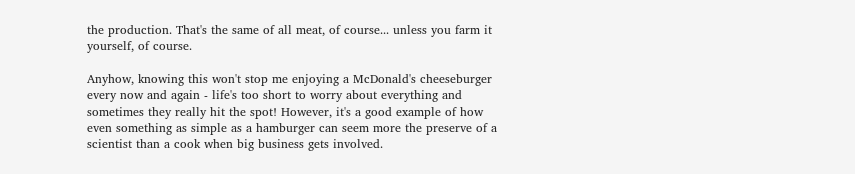the production. That's the same of all meat, of course... unless you farm it yourself, of course.

Anyhow, knowing this won't stop me enjoying a McDonald's cheeseburger every now and again - life's too short to worry about everything and sometimes they really hit the spot! However, it's a good example of how even something as simple as a hamburger can seem more the preserve of a scientist than a cook when big business gets involved.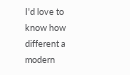I'd love to know how different a modern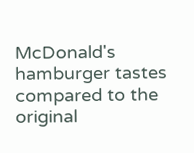McDonald's hamburger tastes compared to the original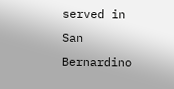served in San Bernardino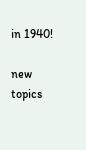in 1940!

new topics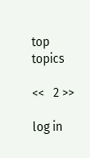top topics

<<   2 >>

log in